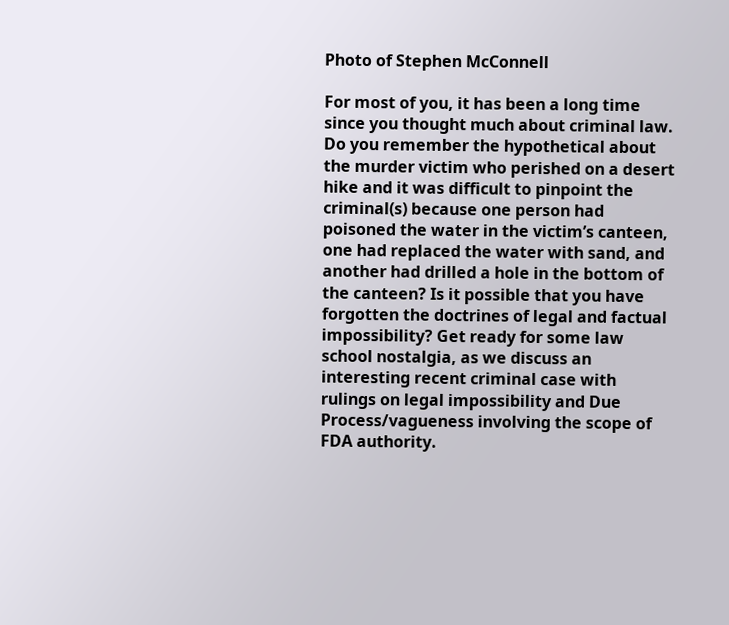Photo of Stephen McConnell

For most of you, it has been a long time since you thought much about criminal law. Do you remember the hypothetical about the murder victim who perished on a desert hike and it was difficult to pinpoint the criminal(s) because one person had poisoned the water in the victim’s canteen, one had replaced the water with sand, and another had drilled a hole in the bottom of the canteen? Is it possible that you have forgotten the doctrines of legal and factual impossibility? Get ready for some law school nostalgia, as we discuss an interesting recent criminal case with rulings on legal impossibility and Due Process/vagueness involving the scope of FDA authority.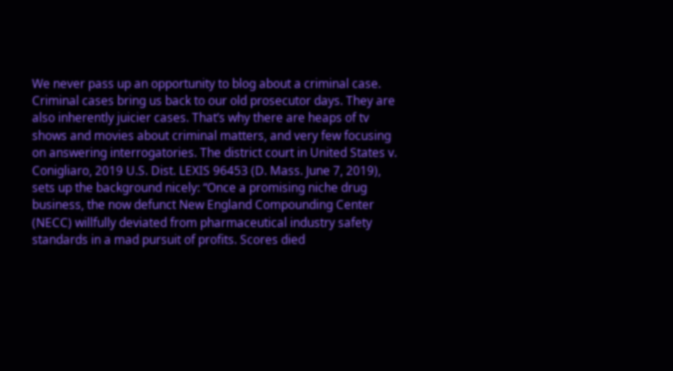We never pass up an opportunity to blog about a criminal case. Criminal cases bring us back to our old prosecutor days. They are also inherently juicier cases. That’s why there are heaps of tv shows and movies about criminal matters, and very few focusing on answering interrogatories. The district court in United States v. Conigliaro, 2019 U.S. Dist. LEXIS 96453 (D. Mass. June 7, 2019), sets up the background nicely: “Once a promising niche drug business, the now defunct New England Compounding Center (NECC) willfully deviated from pharmaceutical industry safety standards in a mad pursuit of profits. Scores died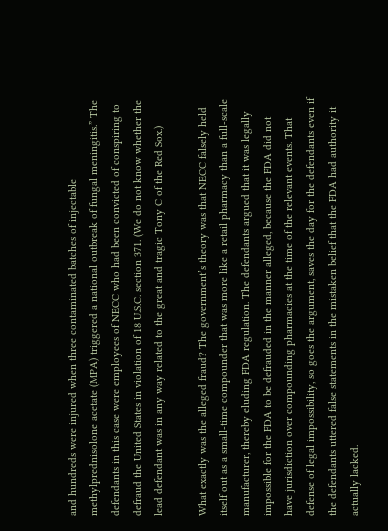and hundreds were injured when three contaminated batches of injectable methylprednisolone acetate (MPA) triggered a national outbreak of fungal meningitis.” The defendants in this case were employees of NECC who had been convicted of conspiring to defraud the United States in violation of 18 U.S.C. section 371. (We do not know whether the lead defendant was in any way related to the great and tragic Tony C of the Red Sox.)

What exactly was the alleged fraud? The government’s theory was that NECC falsely held itself out as a small-time compounder that was more like a retail pharmacy than a full-scale manufacturer, thereby eluding FDA regulation. The defendants argued that it was legally impossible for the FDA to be defrauded in the manner alleged, because the FDA did not have jurisdiction over compounding pharmacies at the time of the relevant events. That defense of legal impossibility, so goes the argument, saves the day for the defendants even if the defendants uttered false statements in the mistaken belief that the FDA had authority it actually lacked.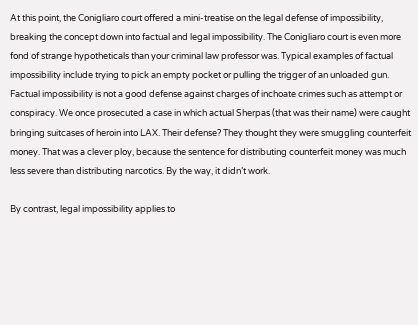At this point, the Conigliaro court offered a mini-treatise on the legal defense of impossibility, breaking the concept down into factual and legal impossibility. The Conigliaro court is even more fond of strange hypotheticals than your criminal law professor was. Typical examples of factual impossibility include trying to pick an empty pocket or pulling the trigger of an unloaded gun. Factual impossibility is not a good defense against charges of inchoate crimes such as attempt or conspiracy. We once prosecuted a case in which actual Sherpas (that was their name) were caught bringing suitcases of heroin into LAX. Their defense? They thought they were smuggling counterfeit money. That was a clever ploy, because the sentence for distributing counterfeit money was much less severe than distributing narcotics. By the way, it didn’t work.

By contrast, legal impossibility applies to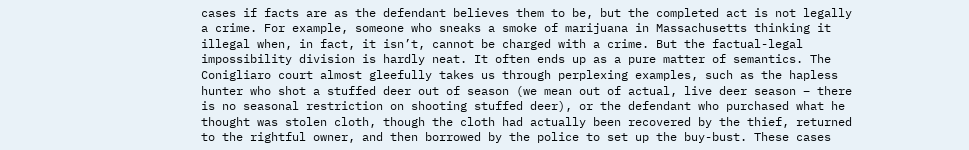cases if facts are as the defendant believes them to be, but the completed act is not legally a crime. For example, someone who sneaks a smoke of marijuana in Massachusetts thinking it illegal when, in fact, it isn’t, cannot be charged with a crime. But the factual-legal impossibility division is hardly neat. It often ends up as a pure matter of semantics. The Conigliaro court almost gleefully takes us through perplexing examples, such as the hapless hunter who shot a stuffed deer out of season (we mean out of actual, live deer season – there is no seasonal restriction on shooting stuffed deer), or the defendant who purchased what he thought was stolen cloth, though the cloth had actually been recovered by the thief, returned to the rightful owner, and then borrowed by the police to set up the buy-bust. These cases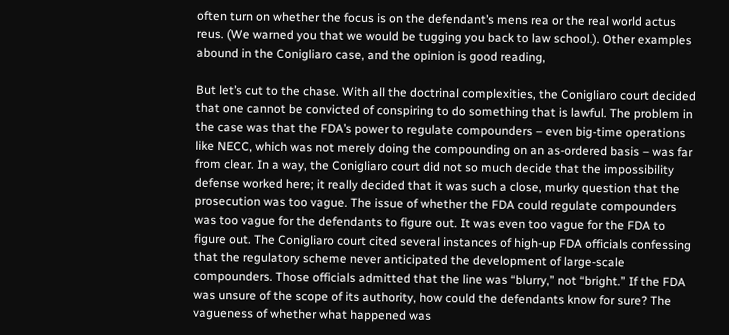often turn on whether the focus is on the defendant’s mens rea or the real world actus reus. (We warned you that we would be tugging you back to law school.). Other examples abound in the Conigliaro case, and the opinion is good reading,

But let’s cut to the chase. With all the doctrinal complexities, the Conigliaro court decided that one cannot be convicted of conspiring to do something that is lawful. The problem in the case was that the FDA’s power to regulate compounders – even big-time operations like NECC, which was not merely doing the compounding on an as-ordered basis – was far from clear. In a way, the Conigliaro court did not so much decide that the impossibility defense worked here; it really decided that it was such a close, murky question that the prosecution was too vague. The issue of whether the FDA could regulate compounders was too vague for the defendants to figure out. It was even too vague for the FDA to figure out. The Conigliaro court cited several instances of high-up FDA officials confessing that the regulatory scheme never anticipated the development of large-scale compounders. Those officials admitted that the line was “blurry,” not “bright.” If the FDA was unsure of the scope of its authority, how could the defendants know for sure? The vagueness of whether what happened was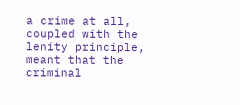a crime at all, coupled with the lenity principle, meant that the criminal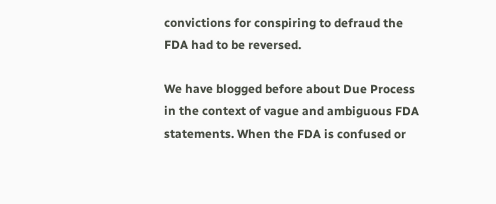convictions for conspiring to defraud the FDA had to be reversed.

We have blogged before about Due Process in the context of vague and ambiguous FDA statements. When the FDA is confused or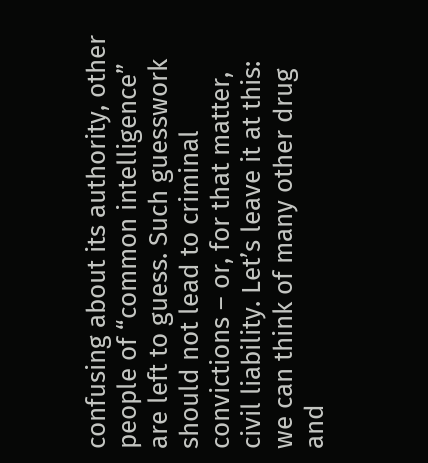confusing about its authority, other people of “common intelligence” are left to guess. Such guesswork should not lead to criminal convictions – or, for that matter, civil liability. Let’s leave it at this: we can think of many other drug and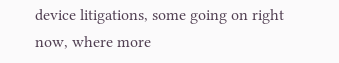device litigations, some going on right now, where more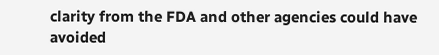clarity from the FDA and other agencies could have avoided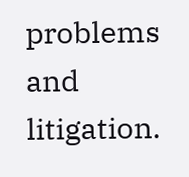problems and litigation.